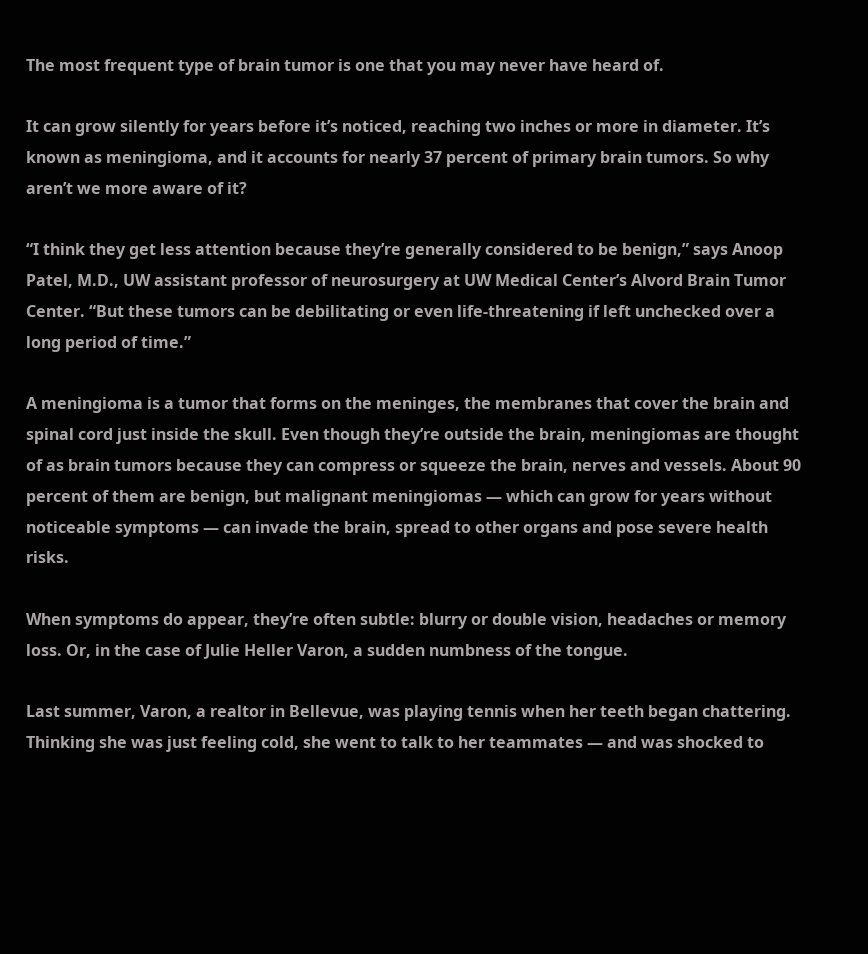The most frequent type of brain tumor is one that you may never have heard of.

It can grow silently for years before it’s noticed, reaching two inches or more in diameter. It’s known as meningioma, and it accounts for nearly 37 percent of primary brain tumors. So why aren’t we more aware of it?

“I think they get less attention because they’re generally considered to be benign,” says Anoop Patel, M.D., UW assistant professor of neurosurgery at UW Medical Center’s Alvord Brain Tumor Center. “But these tumors can be debilitating or even life-threatening if left unchecked over a long period of time.”

A meningioma is a tumor that forms on the meninges, the membranes that cover the brain and spinal cord just inside the skull. Even though they’re outside the brain, meningiomas are thought of as brain tumors because they can compress or squeeze the brain, nerves and vessels. About 90 percent of them are benign, but malignant meningiomas — which can grow for years without noticeable symptoms — can invade the brain, spread to other organs and pose severe health risks.

When symptoms do appear, they’re often subtle: blurry or double vision, headaches or memory loss. Or, in the case of Julie Heller Varon, a sudden numbness of the tongue.

Last summer, Varon, a realtor in Bellevue, was playing tennis when her teeth began chattering. Thinking she was just feeling cold, she went to talk to her teammates — and was shocked to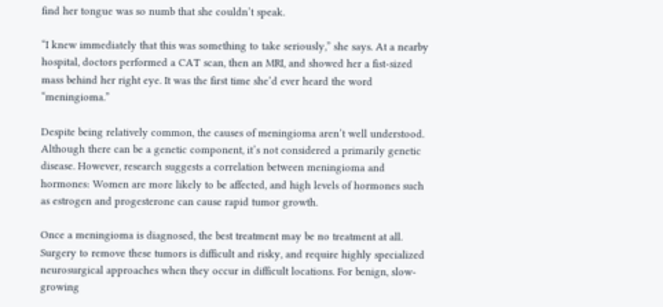find her tongue was so numb that she couldn’t speak.

“I knew immediately that this was something to take seriously,” she says. At a nearby hospital, doctors performed a CAT scan, then an MRI, and showed her a fist-sized mass behind her right eye. It was the first time she’d ever heard the word “meningioma.”

Despite being relatively common, the causes of meningioma aren’t well understood. Although there can be a genetic component, it’s not considered a primarily genetic disease. However, research suggests a correlation between meningioma and hormones: Women are more likely to be affected, and high levels of hormones such as estrogen and progesterone can cause rapid tumor growth.

Once a meningioma is diagnosed, the best treatment may be no treatment at all. Surgery to remove these tumors is difficult and risky, and require highly specialized neurosurgical approaches when they occur in difficult locations. For benign, slow-growing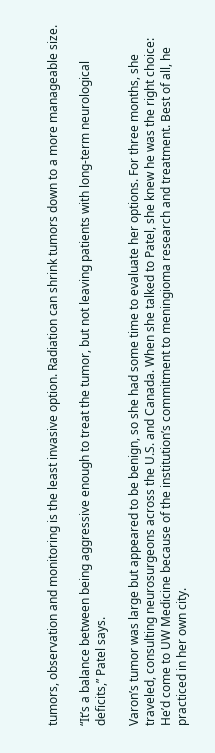tumors, observation and monitoring is the least invasive option. Radiation can shrink tumors down to a more manageable size.

“It’s a balance between being aggressive enough to treat the tumor, but not leaving patients with long-term neurological deficits,” Patel says.

Varon’s tumor was large but appeared to be benign, so she had some time to evaluate her options. For three months, she traveled, consulting neurosurgeons across the U.S. and Canada. When she talked to Patel, she knew he was the right choice: He’d come to UW Medicine because of the institution’s commitment to meningioma research and treatment. Best of all, he practiced in her own city.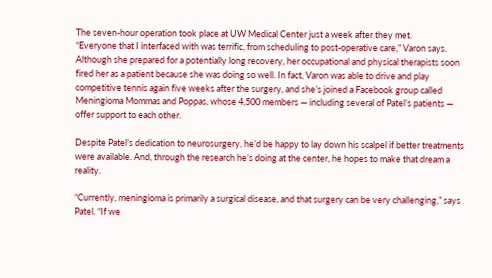The seven-hour operation took place at UW Medical Center just a week after they met.
“Everyone that I interfaced with was terrific, from scheduling to post-operative care,” Varon says. Although she prepared for a potentially long recovery, her occupational and physical therapists soon fired her as a patient because she was doing so well. In fact, Varon was able to drive and play competitive tennis again five weeks after the surgery, and she’s joined a Facebook group called Meningioma Mommas and Poppas, whose 4,500 members — including several of Patel’s patients — offer support to each other.

Despite Patel’s dedication to neurosurgery, he’d be happy to lay down his scalpel if better treatments were available. And, through the research he’s doing at the center, he hopes to make that dream a reality.

“Currently, meningioma is primarily a surgical disease, and that surgery can be very challenging,” says Patel. “If we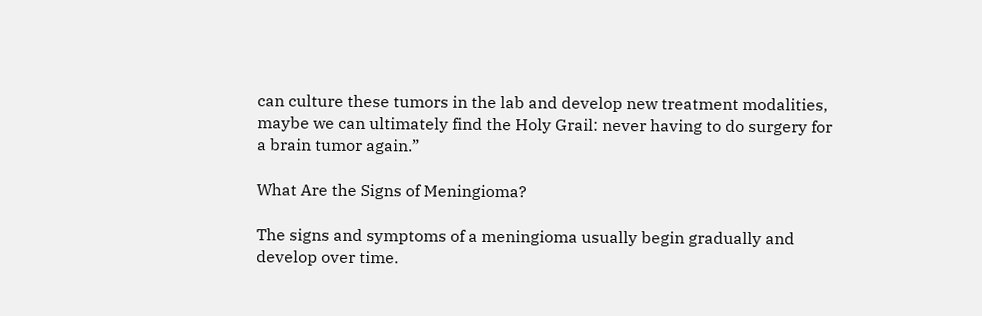can culture these tumors in the lab and develop new treatment modalities, maybe we can ultimately find the Holy Grail: never having to do surgery for a brain tumor again.”

What Are the Signs of Meningioma?

The signs and symptoms of a meningioma usually begin gradually and develop over time.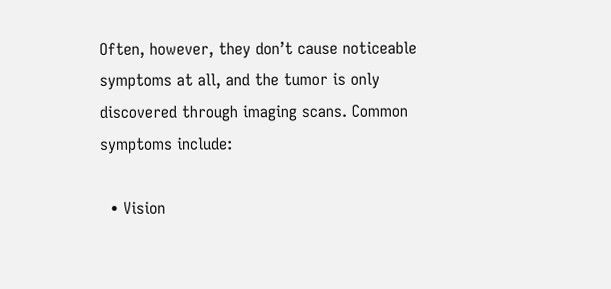Often, however, they don’t cause noticeable symptoms at all, and the tumor is only discovered through imaging scans. Common symptoms include:

  • Vision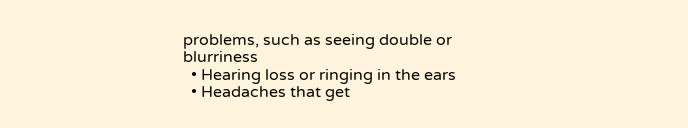problems, such as seeing double or blurriness
  • Hearing loss or ringing in the ears
  • Headaches that get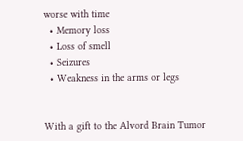worse with time
  • Memory loss
  • Loss of smell
  • Seizures
  • Weakness in the arms or legs


With a gift to the Alvord Brain Tumor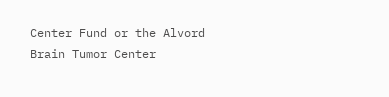Center Fund or the Alvord Brain Tumor Center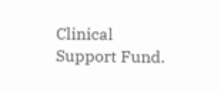Clinical Support Fund.